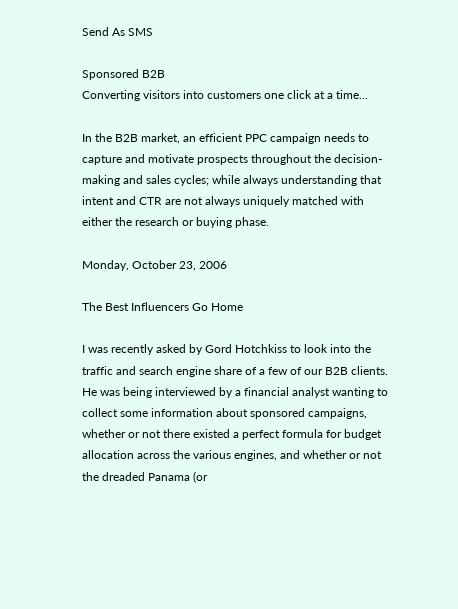Send As SMS

Sponsored B2B
Converting visitors into customers one click at a time...

In the B2B market, an efficient PPC campaign needs to capture and motivate prospects throughout the decision-making and sales cycles; while always understanding that intent and CTR are not always uniquely matched with either the research or buying phase.

Monday, October 23, 2006

The Best Influencers Go Home

I was recently asked by Gord Hotchkiss to look into the traffic and search engine share of a few of our B2B clients. He was being interviewed by a financial analyst wanting to collect some information about sponsored campaigns, whether or not there existed a perfect formula for budget allocation across the various engines, and whether or not the dreaded Panama (or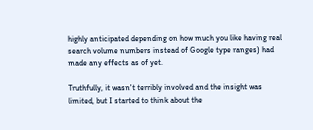highly anticipated depending on how much you like having real search volume numbers instead of Google type ranges) had made any effects as of yet.

Truthfully, it wasn't terribly involved and the insight was limited, but I started to think about the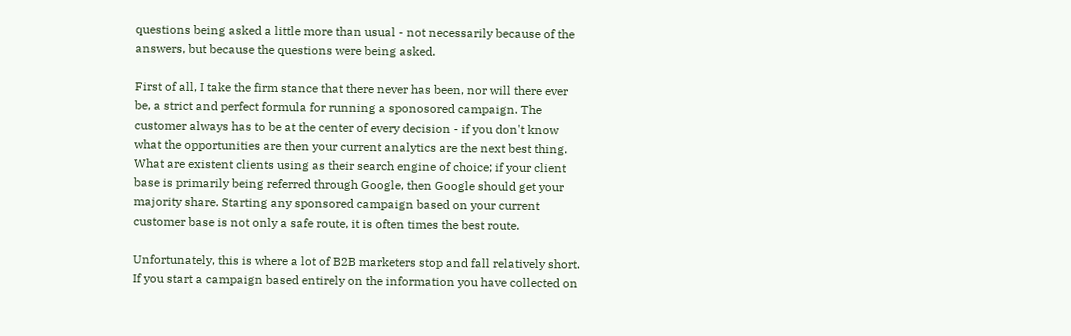questions being asked a little more than usual - not necessarily because of the answers, but because the questions were being asked.

First of all, I take the firm stance that there never has been, nor will there ever be, a strict and perfect formula for running a sponosored campaign. The customer always has to be at the center of every decision - if you don't know what the opportunities are then your current analytics are the next best thing. What are existent clients using as their search engine of choice; if your client base is primarily being referred through Google, then Google should get your majority share. Starting any sponsored campaign based on your current customer base is not only a safe route, it is often times the best route.

Unfortunately, this is where a lot of B2B marketers stop and fall relatively short. If you start a campaign based entirely on the information you have collected on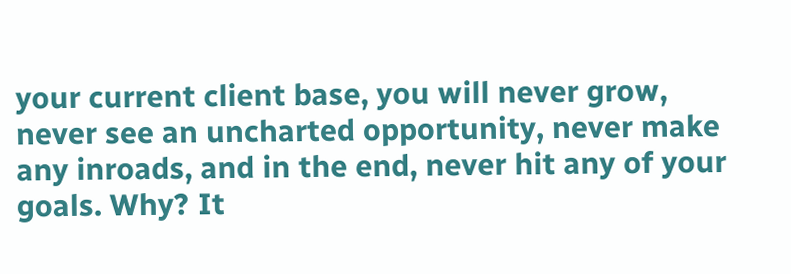your current client base, you will never grow, never see an uncharted opportunity, never make any inroads, and in the end, never hit any of your goals. Why? It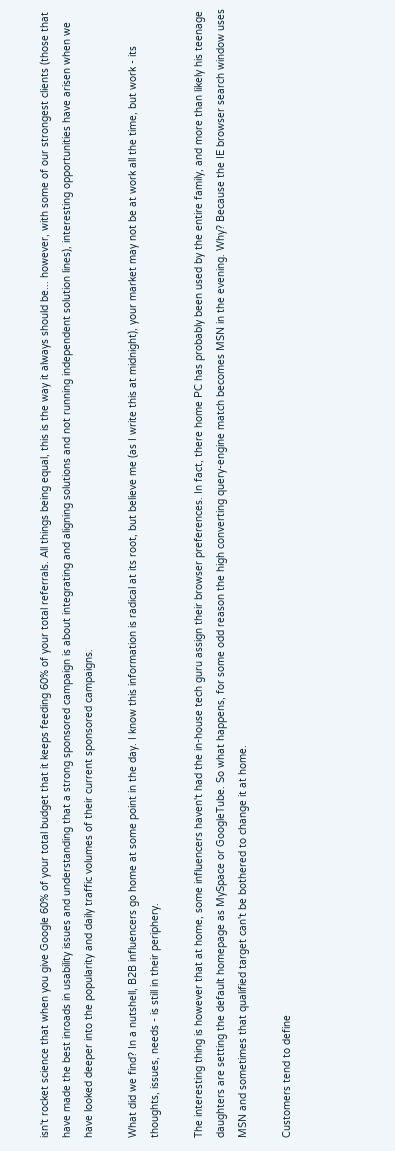isn't rocket science that when you give Google 60% of your total budget that it keeps feeding 60% of your total referrals. All things being equal, this is the way it always should be... however, with some of our strongest clients (those that have made the best inroads in usability issues and understanding that a strong sponsored campaign is about integrating and aligning solutions and not running independent solution lines), interesting opportunities have arisen when we have looked deeper into the popularity and daily traffic volumes of their current sponsored campaigns.

What did we find? In a nutshell, B2B influencers go home at some point in the day. I know this information is radical at its root, but believe me (as I write this at midnight), your market may not be at work all the time, but work - its thoughts, issues, needs - is still in their periphery.

The interesting thing is however that at home, some influencers haven't had the in-house tech guru assign their browser preferences. In fact, there home PC has probably been used by the entire family, and more than likely his teenage daughters are setting the default homepage as MySpace or GoogleTube. So what happens, for some odd reason the high converting query-engine match becomes MSN in the evening. Why? Because the IE browser search window uses MSN and sometimes that qualified target can't be bothered to change it at home.

Customers tend to define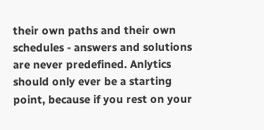their own paths and their own schedules - answers and solutions are never predefined. Anlytics should only ever be a starting point, because if you rest on your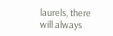laurels, there will always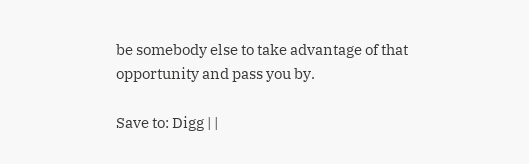be somebody else to take advantage of that opportunity and pass you by.

Save to: Digg | |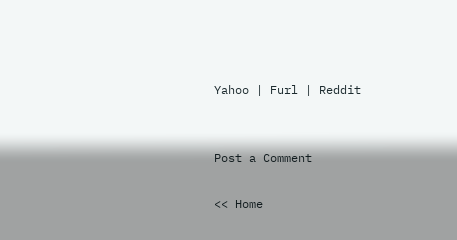Yahoo | Furl | Reddit


Post a Comment

<< Home